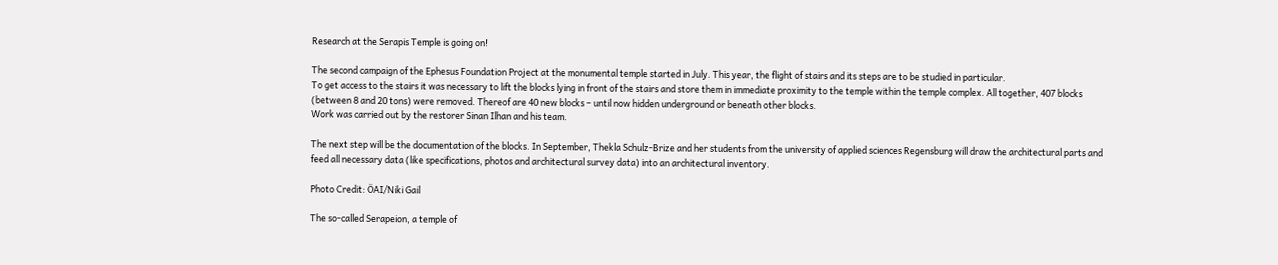Research at the Serapis Temple is going on!

The second campaign of the Ephesus Foundation Project at the monumental temple started in July. This year, the flight of stairs and its steps are to be studied in particular.
To get access to the stairs it was necessary to lift the blocks lying in front of the stairs and store them in immediate proximity to the temple within the temple complex. All together, 407 blocks (between 8 and 20 tons) were removed. Thereof are 40 new blocks – until now hidden underground or beneath other blocks.
Work was carried out by the restorer Sinan Ilhan and his team.

The next step will be the documentation of the blocks. In September, Thekla Schulz-Brize and her students from the university of applied sciences Regensburg will draw the architectural parts and feed all necessary data (like specifications, photos and architectural survey data) into an architectural inventory.

Photo Credit: ÖAI/Niki Gail

The so-called Serapeion, a temple of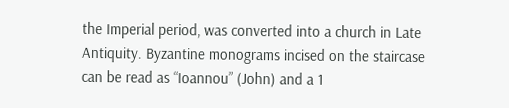the Imperial period, was converted into a church in Late Antiquity. Byzantine monograms incised on the staircase can be read as “Ioannou” (John) and a 1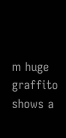m huge graffito shows a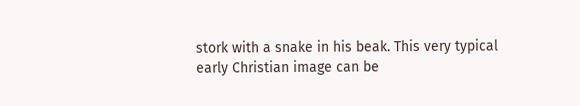stork with a snake in his beak. This very typical early Christian image can be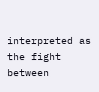interpreted as the fight between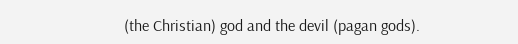(the Christian) god and the devil (pagan gods).